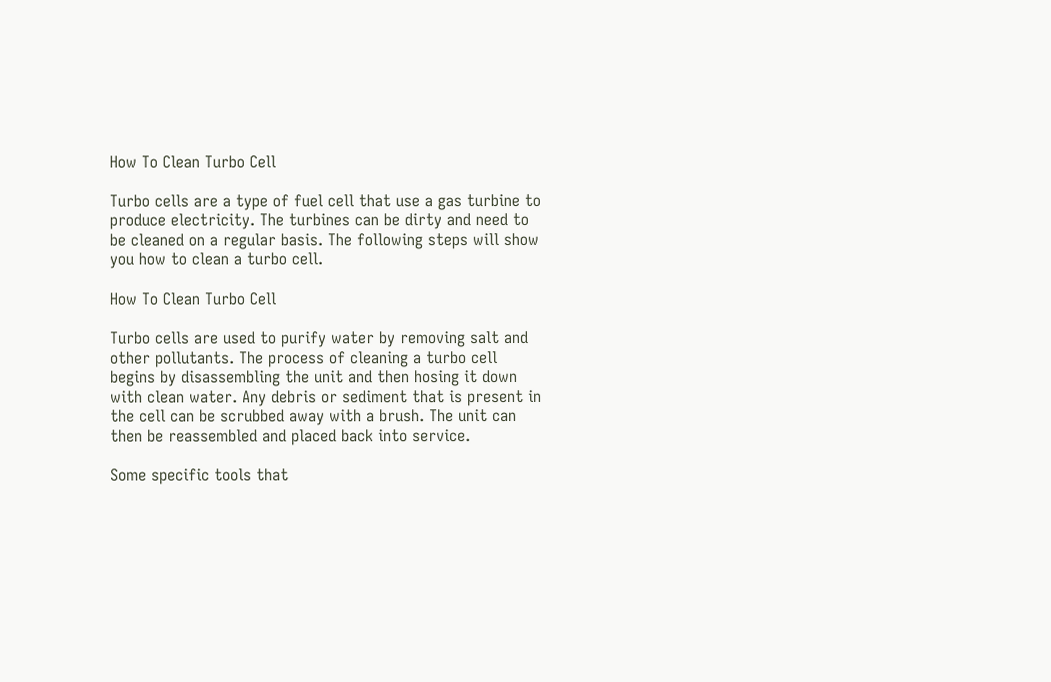How To Clean Turbo Cell

Turbo cells are a type of fuel cell that use a gas turbine to produce electricity. The turbines can be dirty and need to be cleaned on a regular basis. The following steps will show you how to clean a turbo cell.

How To Clean Turbo Cell

Turbo cells are used to purify water by removing salt and other pollutants. The process of cleaning a turbo cell begins by disassembling the unit and then hosing it down with clean water. Any debris or sediment that is present in the cell can be scrubbed away with a brush. The unit can then be reassembled and placed back into service.

Some specific tools that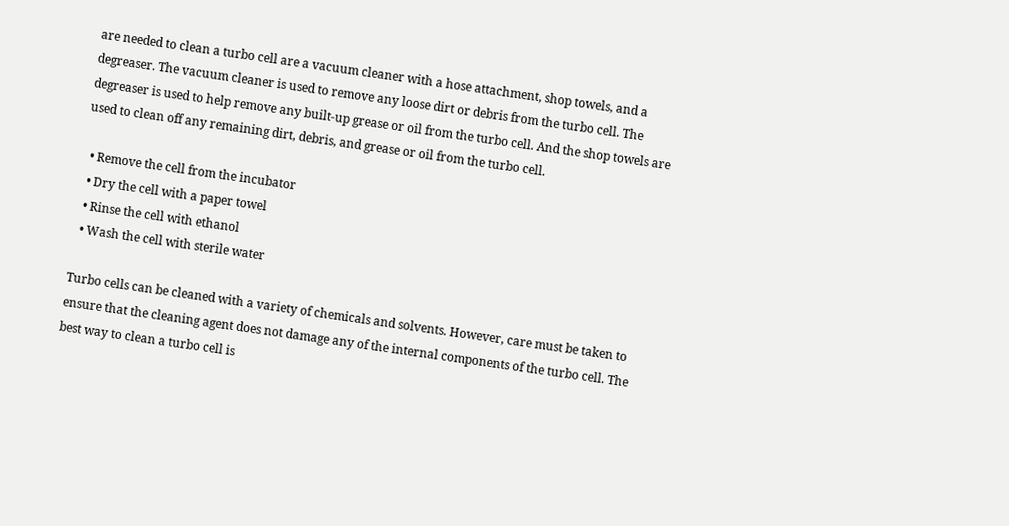are needed to clean a turbo cell are a vacuum cleaner with a hose attachment, shop towels, and a degreaser. The vacuum cleaner is used to remove any loose dirt or debris from the turbo cell. The degreaser is used to help remove any built-up grease or oil from the turbo cell. And the shop towels are used to clean off any remaining dirt, debris, and grease or oil from the turbo cell.

  • Remove the cell from the incubator
  • Dry the cell with a paper towel
  • Rinse the cell with ethanol
  • Wash the cell with sterile water

Turbo cells can be cleaned with a variety of chemicals and solvents. However, care must be taken to ensure that the cleaning agent does not damage any of the internal components of the turbo cell. The best way to clean a turbo cell is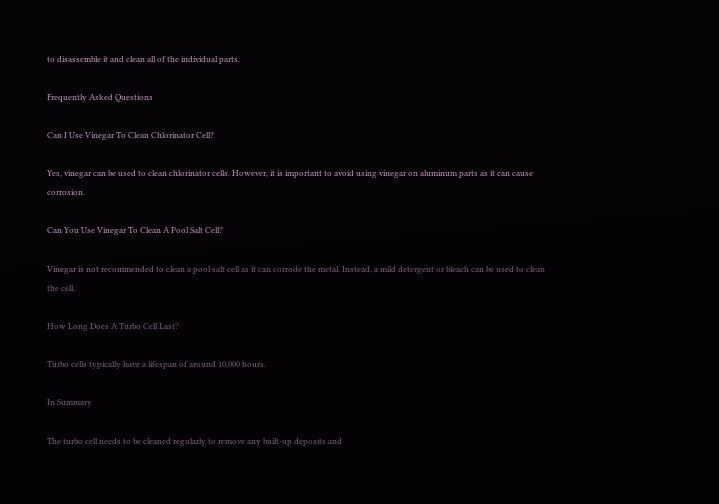to disassemble it and clean all of the individual parts.

Frequently Asked Questions

Can I Use Vinegar To Clean Chlorinator Cell?

Yes, vinegar can be used to clean chlorinator cells. However, it is important to avoid using vinegar on aluminum parts as it can cause corrosion.

Can You Use Vinegar To Clean A Pool Salt Cell?

Vinegar is not recommended to clean a pool salt cell as it can corrode the metal. Instead, a mild detergent or bleach can be used to clean the cell.

How Long Does A Turbo Cell Last?

Turbo cells typically have a lifespan of around 10,000 hours.

In Summary

The turbo cell needs to be cleaned regularly to remove any built-up deposits and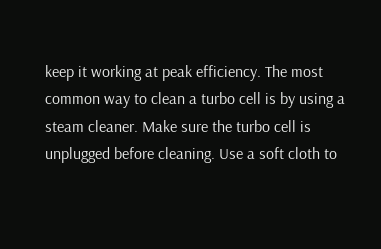keep it working at peak efficiency. The most common way to clean a turbo cell is by using a steam cleaner. Make sure the turbo cell is unplugged before cleaning. Use a soft cloth to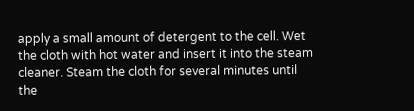apply a small amount of detergent to the cell. Wet the cloth with hot water and insert it into the steam cleaner. Steam the cloth for several minutes until the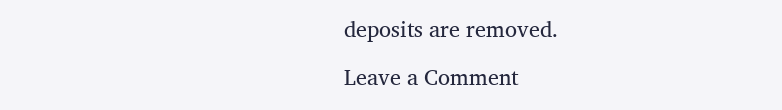deposits are removed.

Leave a Comment